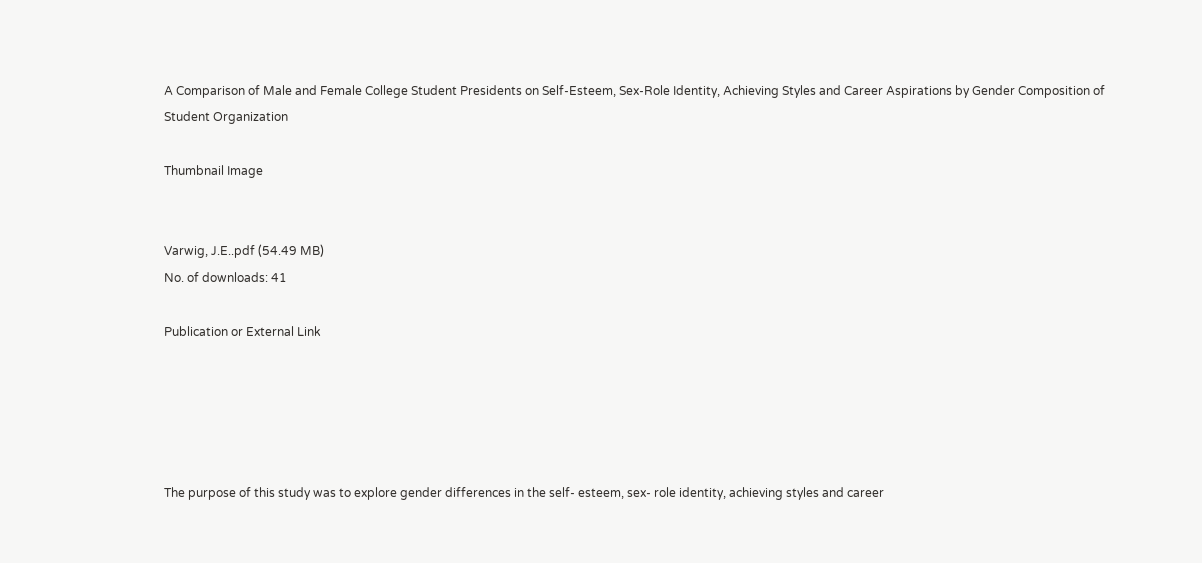A Comparison of Male and Female College Student Presidents on Self-Esteem, Sex-Role Identity, Achieving Styles and Career Aspirations by Gender Composition of Student Organization

Thumbnail Image


Varwig, J.E..pdf (54.49 MB)
No. of downloads: 41

Publication or External Link





The purpose of this study was to explore gender differences in the self- esteem, sex- role identity, achieving styles and career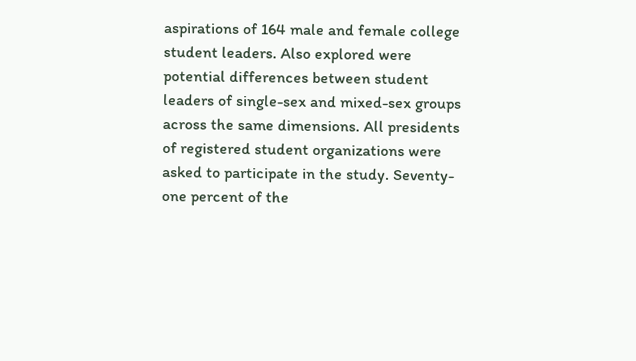aspirations of 164 male and female college student leaders. Also explored were potential differences between student leaders of single-sex and mixed-sex groups across the same dimensions. All presidents of registered student organizations were asked to participate in the study. Seventy-one percent of the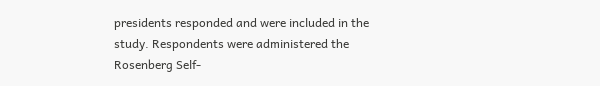presidents responded and were included in the study. Respondents were administered the Rosenberg Self-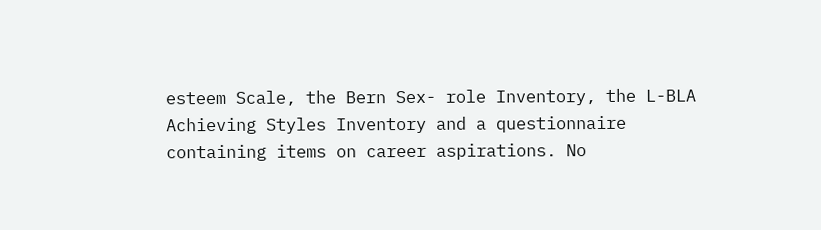esteem Scale, the Bern Sex- role Inventory, the L-BLA Achieving Styles Inventory and a questionnaire containing items on career aspirations. No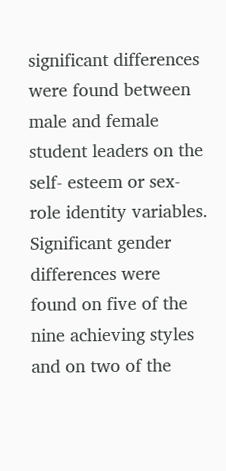significant differences were found between male and female student leaders on the self- esteem or sex- role identity variables. Significant gender differences were found on five of the nine achieving styles and on two of the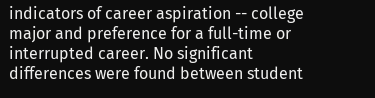indicators of career aspiration -- college major and preference for a full-time or interrupted career. No significant differences were found between student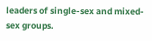leaders of single-sex and mixed-sex groups.